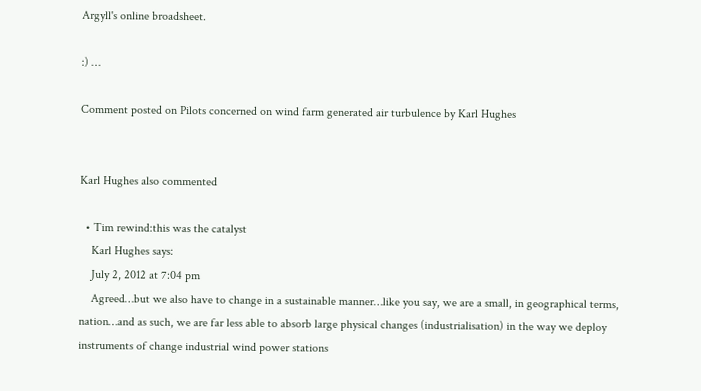Argyll's online broadsheet.

:) …

Comment posted on Pilots concerned on wind farm generated air turbulence by Karl Hughes


Karl Hughes also commented

  • Tim rewind:this was the catalyst
    Karl Hughes says:
    July 2, 2012 at 7:04 pm
    Agreed…but we also have to change in a sustainable manner…like you say, we are a small, in geographical terms, nation…and as such, we are far less able to absorb large physical changes (industrialisation) in the way we deploy instruments of change industrial wind power stations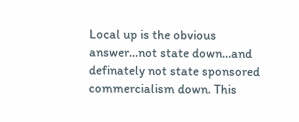Local up is the obvious answer…not state down…and definately not state sponsored commercialism down. This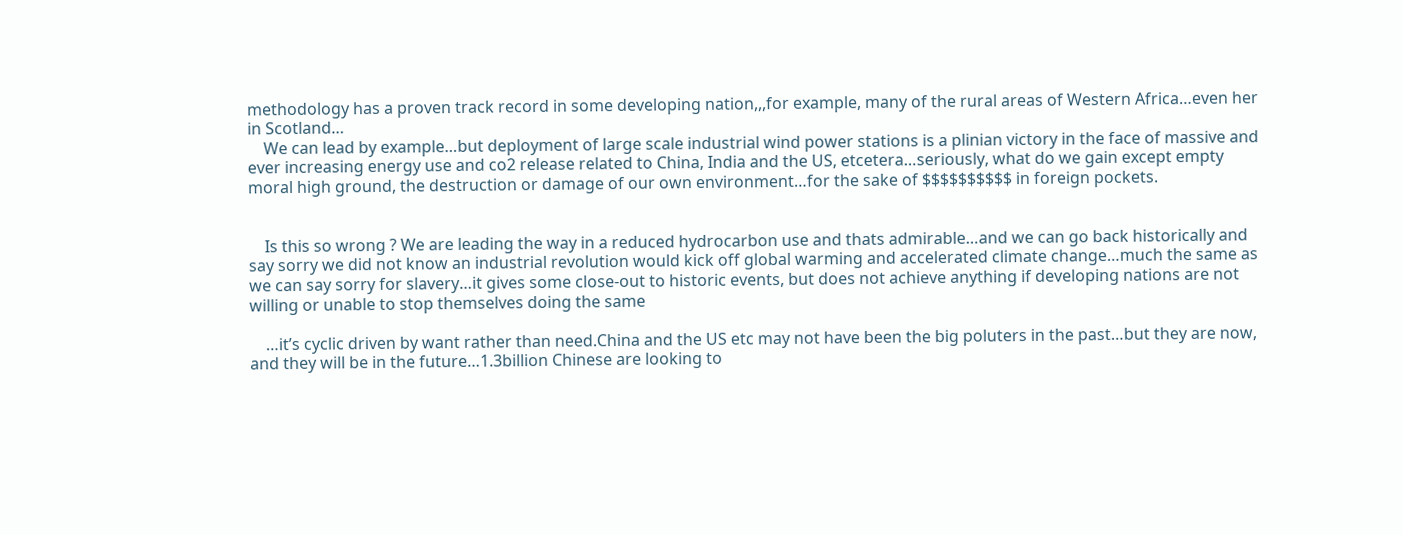methodology has a proven track record in some developing nation,,,for example, many of the rural areas of Western Africa…even her in Scotland…
    We can lead by example…but deployment of large scale industrial wind power stations is a plinian victory in the face of massive and ever increasing energy use and co2 release related to China, India and the US, etcetera…seriously, what do we gain except empty moral high ground, the destruction or damage of our own environment…for the sake of $$$$$$$$$$ in foreign pockets.


    Is this so wrong ? We are leading the way in a reduced hydrocarbon use and thats admirable…and we can go back historically and say sorry we did not know an industrial revolution would kick off global warming and accelerated climate change…much the same as we can say sorry for slavery…it gives some close-out to historic events, but does not achieve anything if developing nations are not willing or unable to stop themselves doing the same

    …it’s cyclic driven by want rather than need.China and the US etc may not have been the big poluters in the past…but they are now, and they will be in the future…1.3billion Chinese are looking to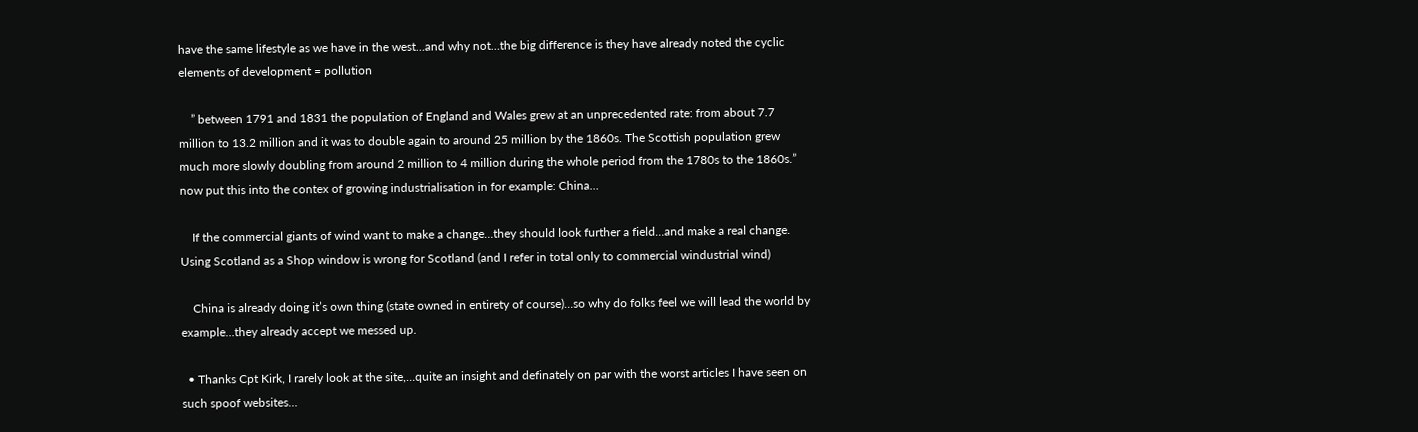have the same lifestyle as we have in the west…and why not…the big difference is they have already noted the cyclic elements of development = pollution

    ” between 1791 and 1831 the population of England and Wales grew at an unprecedented rate: from about 7.7 million to 13.2 million and it was to double again to around 25 million by the 1860s. The Scottish population grew much more slowly doubling from around 2 million to 4 million during the whole period from the 1780s to the 1860s.” now put this into the contex of growing industrialisation in for example: China…

    If the commercial giants of wind want to make a change…they should look further a field…and make a real change. Using Scotland as a Shop window is wrong for Scotland (and I refer in total only to commercial windustrial wind)

    China is already doing it’s own thing (state owned in entirety of course)…so why do folks feel we will lead the world by example…they already accept we messed up.

  • Thanks Cpt Kirk, I rarely look at the site,…quite an insight and definately on par with the worst articles I have seen on such spoof websites…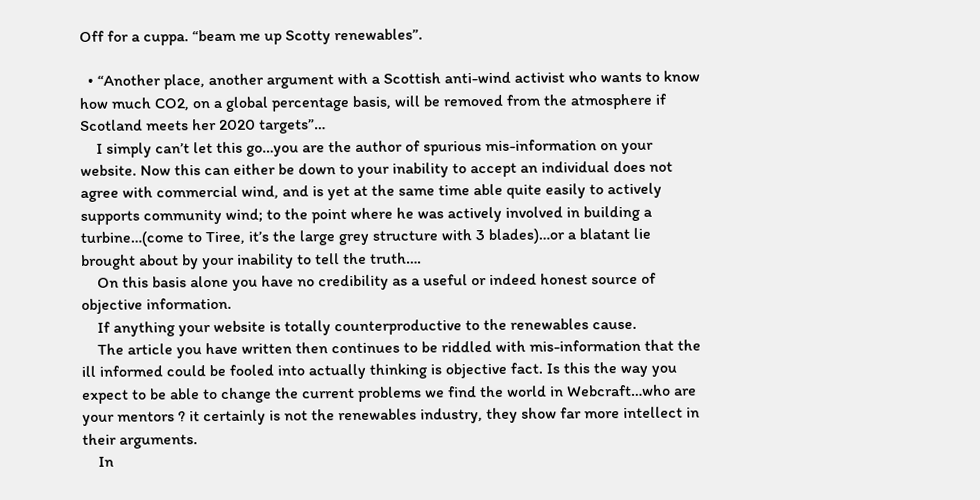Off for a cuppa. “beam me up Scotty renewables”.

  • “Another place, another argument with a Scottish anti-wind activist who wants to know how much CO2, on a global percentage basis, will be removed from the atmosphere if Scotland meets her 2020 targets”…
    I simply can’t let this go…you are the author of spurious mis-information on your website. Now this can either be down to your inability to accept an individual does not agree with commercial wind, and is yet at the same time able quite easily to actively supports community wind; to the point where he was actively involved in building a turbine…(come to Tiree, it’s the large grey structure with 3 blades)…or a blatant lie brought about by your inability to tell the truth….
    On this basis alone you have no credibility as a useful or indeed honest source of objective information.
    If anything your website is totally counterproductive to the renewables cause.
    The article you have written then continues to be riddled with mis-information that the ill informed could be fooled into actually thinking is objective fact. Is this the way you expect to be able to change the current problems we find the world in Webcraft…who are your mentors ? it certainly is not the renewables industry, they show far more intellect in their arguments.
    In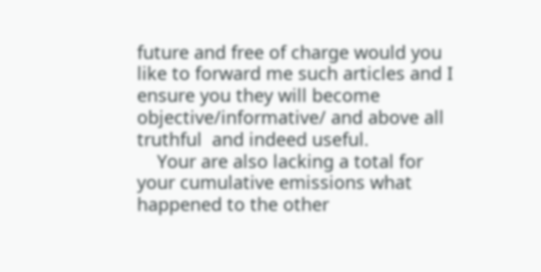future and free of charge would you like to forward me such articles and I ensure you they will become objective/informative/ and above all truthful  and indeed useful.
    Your are also lacking a total for your cumulative emissions what happened to the other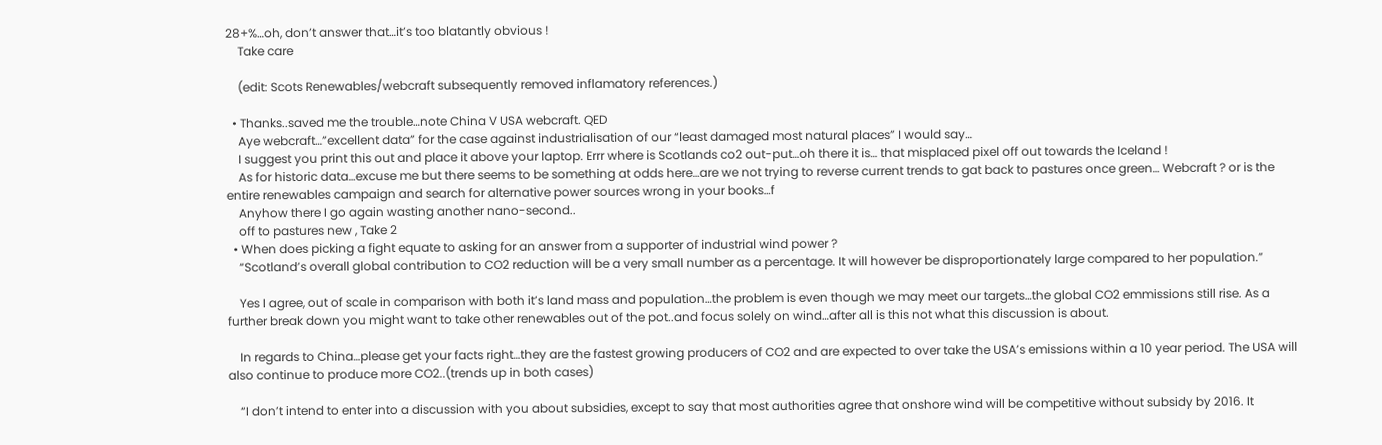28+%…oh, don’t answer that…it’s too blatantly obvious !
    Take care

    (edit: Scots Renewables/webcraft subsequently removed inflamatory references.)

  • Thanks..saved me the trouble…note China V USA webcraft. QED
    Aye webcraft…”excellent data” for the case against industrialisation of our “least damaged most natural places” I would say…
    I suggest you print this out and place it above your laptop. Errr where is Scotlands co2 out-put…oh there it is… that misplaced pixel off out towards the Iceland !
    As for historic data…excuse me but there seems to be something at odds here…are we not trying to reverse current trends to gat back to pastures once green… Webcraft ? or is the entire renewables campaign and search for alternative power sources wrong in your books…f
    Anyhow there I go again wasting another nano-second..
    off to pastures new , Take 2
  • When does picking a fight equate to asking for an answer from a supporter of industrial wind power ?
    “Scotland’s overall global contribution to CO2 reduction will be a very small number as a percentage. It will however be disproportionately large compared to her population.”

    Yes I agree, out of scale in comparison with both it’s land mass and population…the problem is even though we may meet our targets…the global CO2 emmissions still rise. As a further break down you might want to take other renewables out of the pot..and focus solely on wind…after all is this not what this discussion is about.

    In regards to China…please get your facts right…they are the fastest growing producers of CO2 and are expected to over take the USA’s emissions within a 10 year period. The USA will also continue to produce more CO2..(trends up in both cases)

    “I don’t intend to enter into a discussion with you about subsidies, except to say that most authorities agree that onshore wind will be competitive without subsidy by 2016. It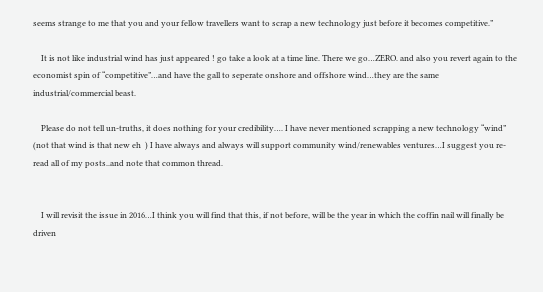seems strange to me that you and your fellow travellers want to scrap a new technology just before it becomes competitive.”

    It is not like industrial wind has just appeared ! go take a look at a time line. There we go…ZERO. and also you revert again to the economist spin of “competitive”…and have the gall to seperate onshore and offshore wind…they are the same industrial/commercial beast.

    Please do not tell un-truths, it does nothing for your credibility…. I have never mentioned scrapping a new technology “wind” (not that wind is that new eh  ) I have always and always will support community wind/renewables ventures…I suggest you re-read all of my posts..and note that common thread.


    I will revisit the issue in 2016…I think you will find that this, if not before, will be the year in which the coffin nail will finally be driven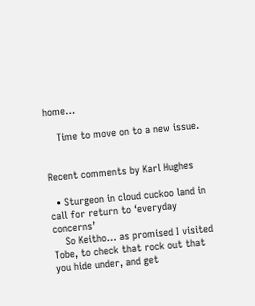home…

    Time to move on to a new issue.


Recent comments by Karl Hughes

  • Sturgeon in cloud cuckoo land in call for return to ‘everyday concerns’
    So Keitho… as promised I visited Tobe, to check that rock out that you hide under, and get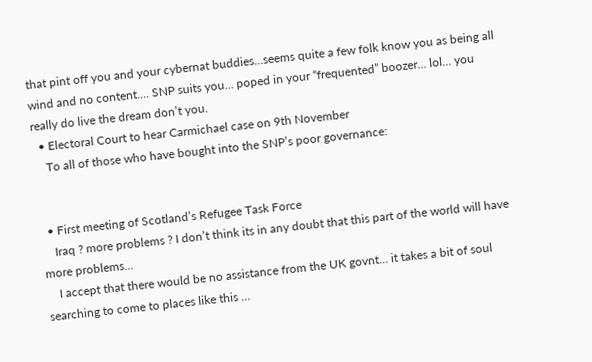that pint off you and your cybernat buddies…seems quite a few folk know you as being all wind and no content…. SNP suits you… poped in your “frequented” boozer… lol… you really do live the dream don’t you.
  • Electoral Court to hear Carmichael case on 9th November
    To all of those who have bought into the SNP’s poor governance:


  • First meeting of Scotland’s Refugee Task Force
    Iraq ? more problems ? I don’t think its in any doubt that this part of the world will have more problems…
    I accept that there would be no assistance from the UK govnt… it takes a bit of soul searching to come to places like this …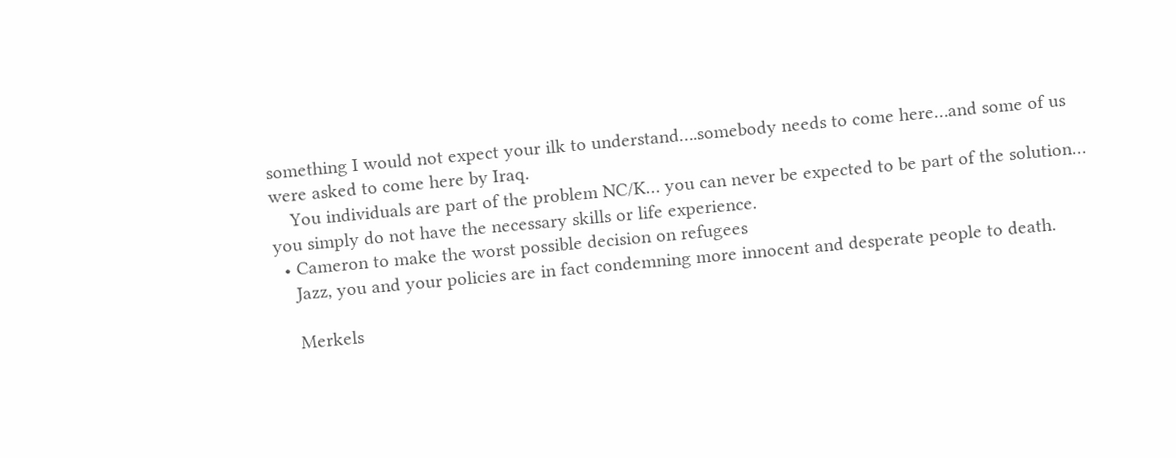something I would not expect your ilk to understand….somebody needs to come here…and some of us were asked to come here by Iraq.
    You individuals are part of the problem NC/K… you can never be expected to be part of the solution… you simply do not have the necessary skills or life experience.
  • Cameron to make the worst possible decision on refugees
    Jazz, you and your policies are in fact condemning more innocent and desperate people to death.

    Merkels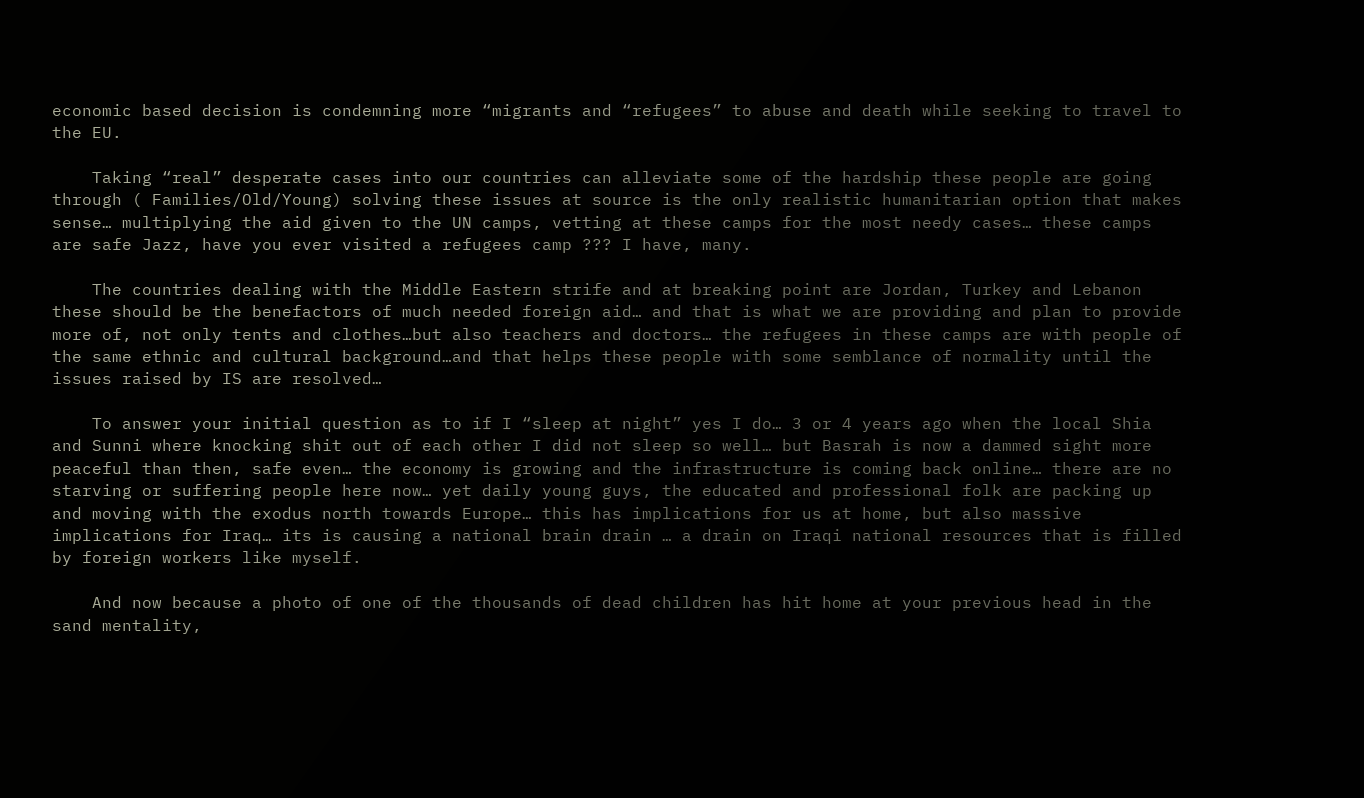economic based decision is condemning more “migrants and “refugees” to abuse and death while seeking to travel to the EU.

    Taking “real” desperate cases into our countries can alleviate some of the hardship these people are going through ( Families/Old/Young) solving these issues at source is the only realistic humanitarian option that makes sense… multiplying the aid given to the UN camps, vetting at these camps for the most needy cases… these camps are safe Jazz, have you ever visited a refugees camp ??? I have, many.

    The countries dealing with the Middle Eastern strife and at breaking point are Jordan, Turkey and Lebanon these should be the benefactors of much needed foreign aid… and that is what we are providing and plan to provide more of, not only tents and clothes…but also teachers and doctors… the refugees in these camps are with people of the same ethnic and cultural background…and that helps these people with some semblance of normality until the issues raised by IS are resolved…

    To answer your initial question as to if I “sleep at night” yes I do… 3 or 4 years ago when the local Shia and Sunni where knocking shit out of each other I did not sleep so well… but Basrah is now a dammed sight more peaceful than then, safe even… the economy is growing and the infrastructure is coming back online… there are no starving or suffering people here now… yet daily young guys, the educated and professional folk are packing up and moving with the exodus north towards Europe… this has implications for us at home, but also massive implications for Iraq… its is causing a national brain drain … a drain on Iraqi national resources that is filled by foreign workers like myself.

    And now because a photo of one of the thousands of dead children has hit home at your previous head in the sand mentality,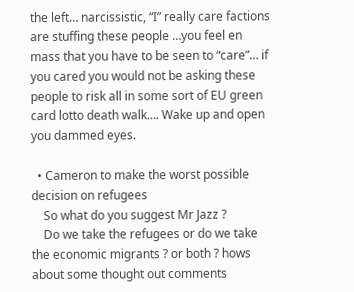the left… narcissistic, “I” really care factions are stuffing these people …you feel en mass that you have to be seen to “care”… if you cared you would not be asking these people to risk all in some sort of EU green card lotto death walk…. Wake up and open you dammed eyes.

  • Cameron to make the worst possible decision on refugees
    So what do you suggest Mr Jazz ?
    Do we take the refugees or do we take the economic migrants ? or both ? hows about some thought out comments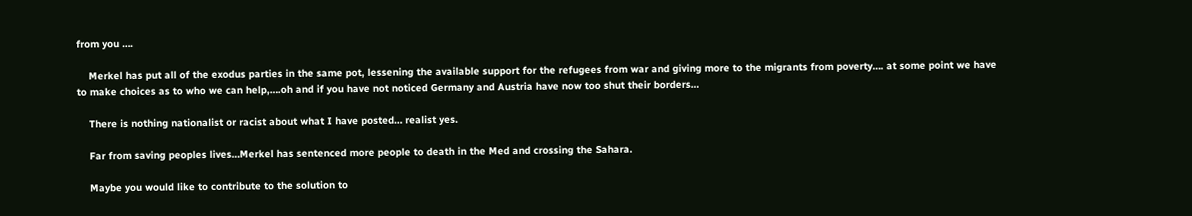from you ….

    Merkel has put all of the exodus parties in the same pot, lessening the available support for the refugees from war and giving more to the migrants from poverty…. at some point we have to make choices as to who we can help,….oh and if you have not noticed Germany and Austria have now too shut their borders…

    There is nothing nationalist or racist about what I have posted… realist yes.

    Far from saving peoples lives…Merkel has sentenced more people to death in the Med and crossing the Sahara.

    Maybe you would like to contribute to the solution to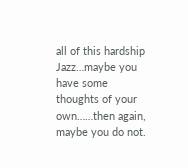all of this hardship Jazz…maybe you have some thoughts of your own……then again, maybe you do not.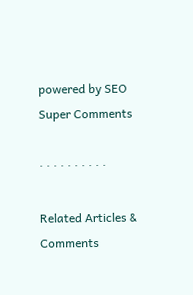powered by SEO Super Comments

· · · · · · · · · ·

Related Articles & Comments